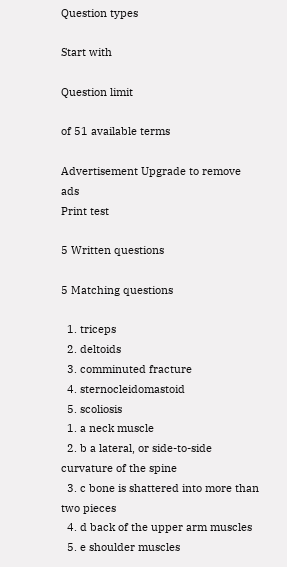Question types

Start with

Question limit

of 51 available terms

Advertisement Upgrade to remove ads
Print test

5 Written questions

5 Matching questions

  1. triceps
  2. deltoids
  3. comminuted fracture
  4. sternocleidomastoid
  5. scoliosis
  1. a neck muscle
  2. b a lateral, or side-to-side curvature of the spine
  3. c bone is shattered into more than two pieces
  4. d back of the upper arm muscles
  5. e shoulder muscles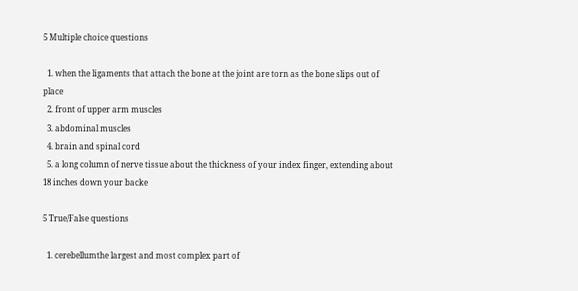5 Multiple choice questions

  1. when the ligaments that attach the bone at the joint are torn as the bone slips out of place
  2. front of upper arm muscles
  3. abdominal muscles
  4. brain and spinal cord
  5. a long column of nerve tissue about the thickness of your index finger, extending about 18 inches down your backe

5 True/False questions

  1. cerebellumthe largest and most complex part of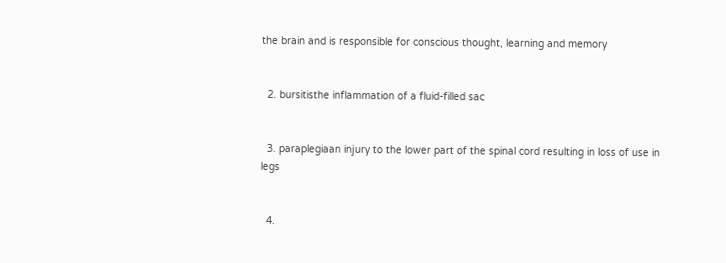the brain and is responsible for conscious thought, learning and memory


  2. bursitisthe inflammation of a fluid-filled sac


  3. paraplegiaan injury to the lower part of the spinal cord resulting in loss of use in legs


  4.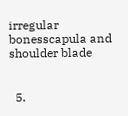irregular bonesscapula and shoulder blade


  5.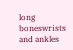long boneswrists and ankles